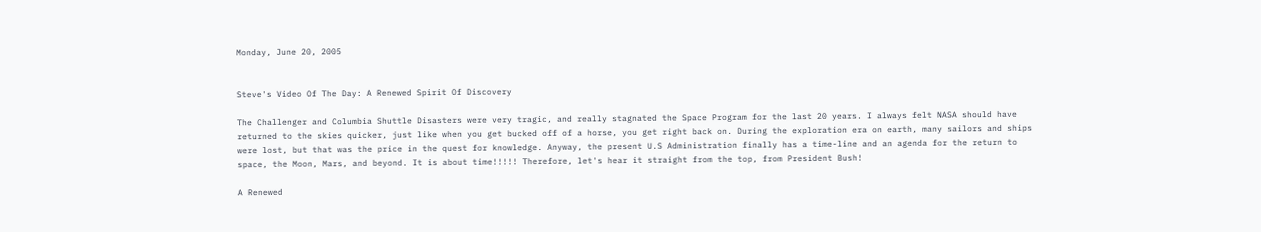Monday, June 20, 2005


Steve's Video Of The Day: A Renewed Spirit Of Discovery

The Challenger and Columbia Shuttle Disasters were very tragic, and really stagnated the Space Program for the last 20 years. I always felt NASA should have returned to the skies quicker, just like when you get bucked off of a horse, you get right back on. During the exploration era on earth, many sailors and ships were lost, but that was the price in the quest for knowledge. Anyway, the present U.S Administration finally has a time-line and an agenda for the return to space, the Moon, Mars, and beyond. It is about time!!!!! Therefore, let's hear it straight from the top, from President Bush!

A Renewed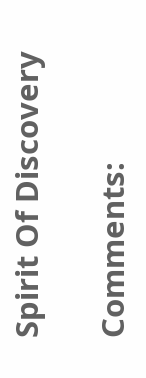Spirit Of Discovery

Comments: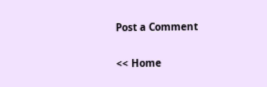Post a Comment

<< Home